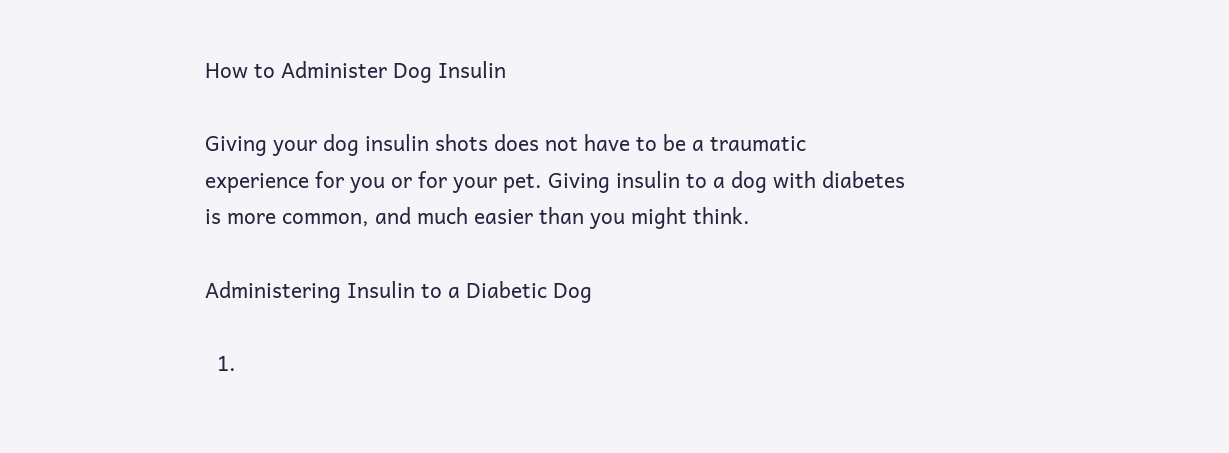How to Administer Dog Insulin

Giving your dog insulin shots does not have to be a traumatic experience for you or for your pet. Giving insulin to a dog with diabetes is more common, and much easier than you might think.

Administering Insulin to a Diabetic Dog

  1.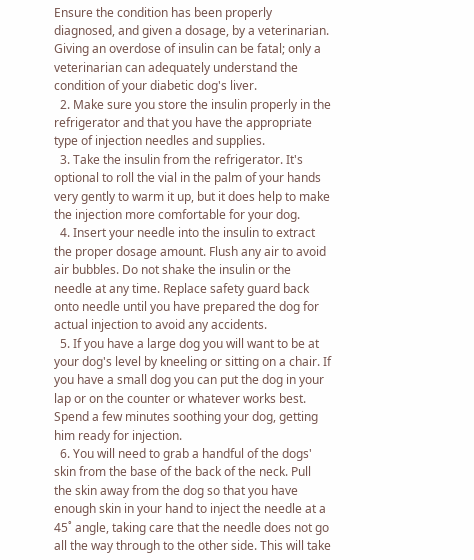Ensure the condition has been properly diagnosed, and given a dosage, by a veterinarian. Giving an overdose of insulin can be fatal; only a veterinarian can adequately understand the condition of your diabetic dog's liver.
  2. Make sure you store the insulin properly in the refrigerator and that you have the appropriate type of injection needles and supplies.
  3. Take the insulin from the refrigerator. It's optional to roll the vial in the palm of your hands very gently to warm it up, but it does help to make the injection more comfortable for your dog.
  4. Insert your needle into the insulin to extract the proper dosage amount. Flush any air to avoid air bubbles. Do not shake the insulin or the needle at any time. Replace safety guard back onto needle until you have prepared the dog for actual injection to avoid any accidents.
  5. If you have a large dog you will want to be at your dog's level by kneeling or sitting on a chair. If you have a small dog you can put the dog in your lap or on the counter or whatever works best. Spend a few minutes soothing your dog, getting him ready for injection.
  6. You will need to grab a handful of the dogs' skin from the base of the back of the neck. Pull the skin away from the dog so that you have enough skin in your hand to inject the needle at a 45˚ angle, taking care that the needle does not go all the way through to the other side. This will take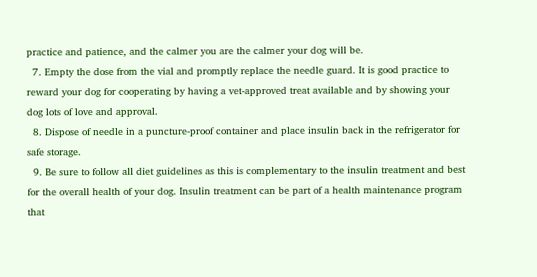practice and patience, and the calmer you are the calmer your dog will be.
  7. Empty the dose from the vial and promptly replace the needle guard. It is good practice to reward your dog for cooperating by having a vet-approved treat available and by showing your dog lots of love and approval.
  8. Dispose of needle in a puncture-proof container and place insulin back in the refrigerator for safe storage.
  9. Be sure to follow all diet guidelines as this is complementary to the insulin treatment and best for the overall health of your dog. Insulin treatment can be part of a health maintenance program that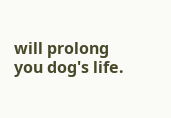will prolong you dog's life.